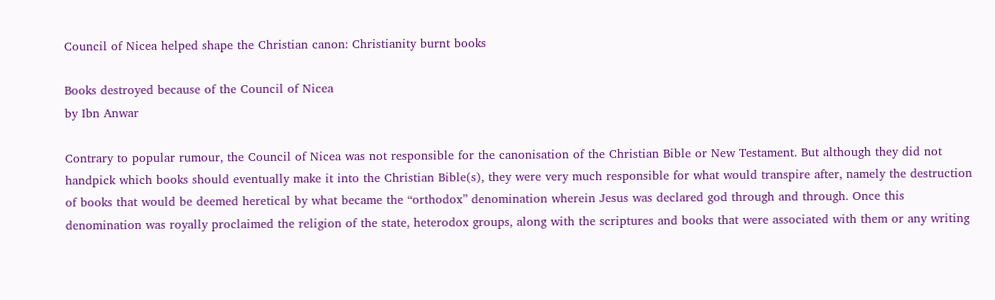Council of Nicea helped shape the Christian canon: Christianity burnt books

Books destroyed because of the Council of Nicea
by Ibn Anwar

Contrary to popular rumour, the Council of Nicea was not responsible for the canonisation of the Christian Bible or New Testament. But although they did not handpick which books should eventually make it into the Christian Bible(s), they were very much responsible for what would transpire after, namely the destruction of books that would be deemed heretical by what became the “orthodox” denomination wherein Jesus was declared god through and through. Once this denomination was royally proclaimed the religion of the state, heterodox groups, along with the scriptures and books that were associated with them or any writing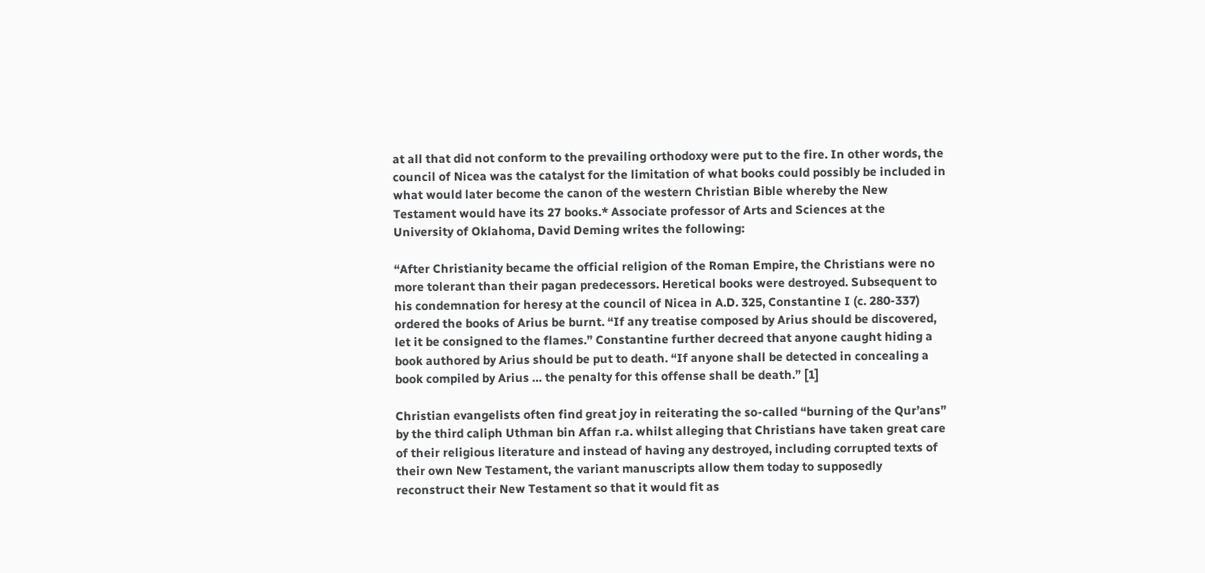at all that did not conform to the prevailing orthodoxy were put to the fire. In other words, the council of Nicea was the catalyst for the limitation of what books could possibly be included in what would later become the canon of the western Christian Bible whereby the New Testament would have its 27 books.* Associate professor of Arts and Sciences at the University of Oklahoma, David Deming writes the following:

“After Christianity became the official religion of the Roman Empire, the Christians were no more tolerant than their pagan predecessors. Heretical books were destroyed. Subsequent to his condemnation for heresy at the council of Nicea in A.D. 325, Constantine I (c. 280-337) ordered the books of Arius be burnt. “If any treatise composed by Arius should be discovered, let it be consigned to the flames.” Constantine further decreed that anyone caught hiding a book authored by Arius should be put to death. “If anyone shall be detected in concealing a book compiled by Arius … the penalty for this offense shall be death.” [1]

Christian evangelists often find great joy in reiterating the so-called “burning of the Qur’ans” by the third caliph Uthman bin Affan r.a. whilst alleging that Christians have taken great care of their religious literature and instead of having any destroyed, including corrupted texts of their own New Testament, the variant manuscripts allow them today to supposedly reconstruct their New Testament so that it would fit as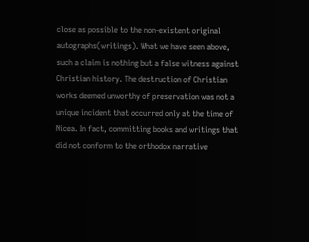close as possible to the non-existent original autographs(writings). What we have seen above, such a claim is nothing but a false witness against Christian history. The destruction of Christian works deemed unworthy of preservation was not a unique incident that occurred only at the time of Nicea. In fact, committing books and writings that did not conform to the orthodox narrative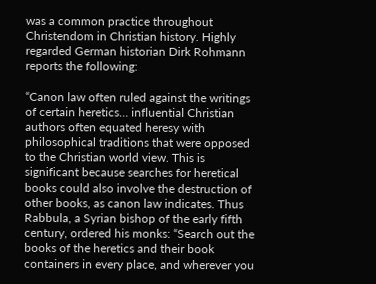was a common practice throughout Christendom in Christian history. Highly regarded German historian Dirk Rohmann reports the following:

“Canon law often ruled against the writings of certain heretics… influential Christian authors often equated heresy with philosophical traditions that were opposed to the Christian world view. This is significant because searches for heretical books could also involve the destruction of other books, as canon law indicates. Thus Rabbula, a Syrian bishop of the early fifth century, ordered his monks: “Search out the books of the heretics and their book containers in every place, and wherever you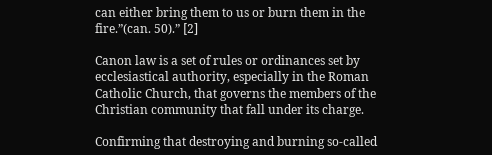can either bring them to us or burn them in the fire.”(can. 50).” [2]

Canon law is a set of rules or ordinances set by ecclesiastical authority, especially in the Roman Catholic Church, that governs the members of the Christian community that fall under its charge.

Confirming that destroying and burning so-called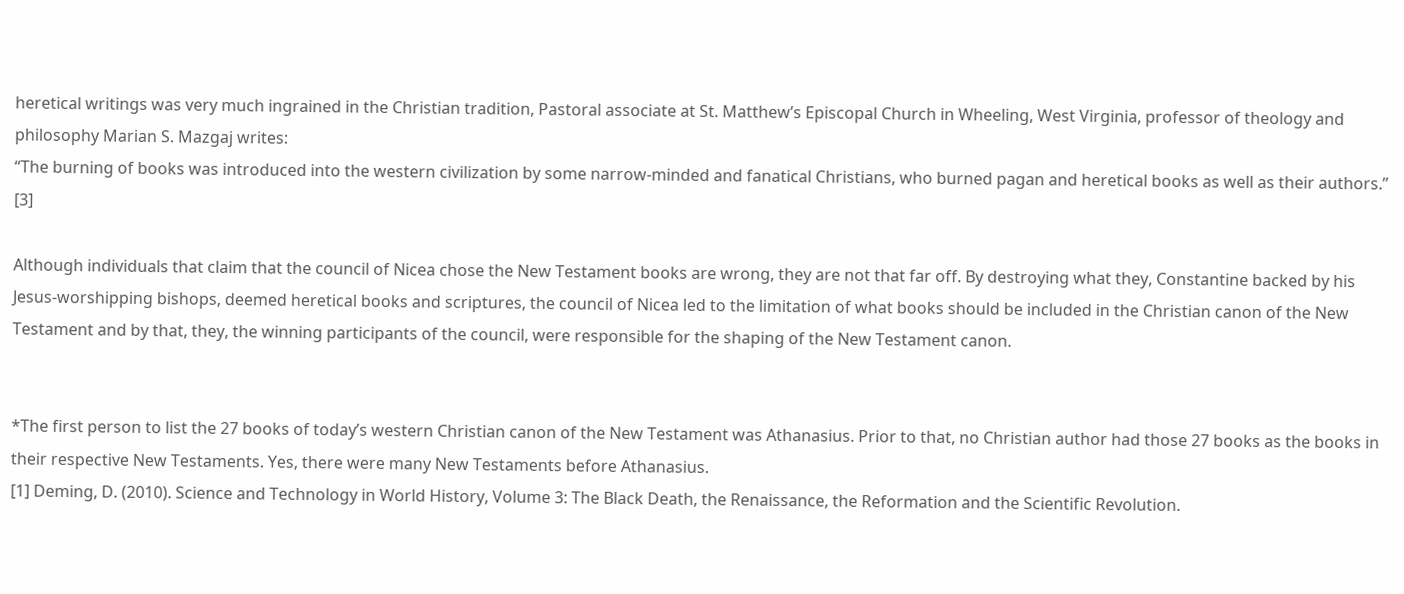heretical writings was very much ingrained in the Christian tradition, Pastoral associate at St. Matthew’s Episcopal Church in Wheeling, West Virginia, professor of theology and philosophy Marian S. Mazgaj writes:
“The burning of books was introduced into the western civilization by some narrow-minded and fanatical Christians, who burned pagan and heretical books as well as their authors.” [3]

Although individuals that claim that the council of Nicea chose the New Testament books are wrong, they are not that far off. By destroying what they, Constantine backed by his Jesus-worshipping bishops, deemed heretical books and scriptures, the council of Nicea led to the limitation of what books should be included in the Christian canon of the New Testament and by that, they, the winning participants of the council, were responsible for the shaping of the New Testament canon.


*The first person to list the 27 books of today’s western Christian canon of the New Testament was Athanasius. Prior to that, no Christian author had those 27 books as the books in their respective New Testaments. Yes, there were many New Testaments before Athanasius.
[1] Deming, D. (2010). Science and Technology in World History, Volume 3: The Black Death, the Renaissance, the Reformation and the Scientific Revolution.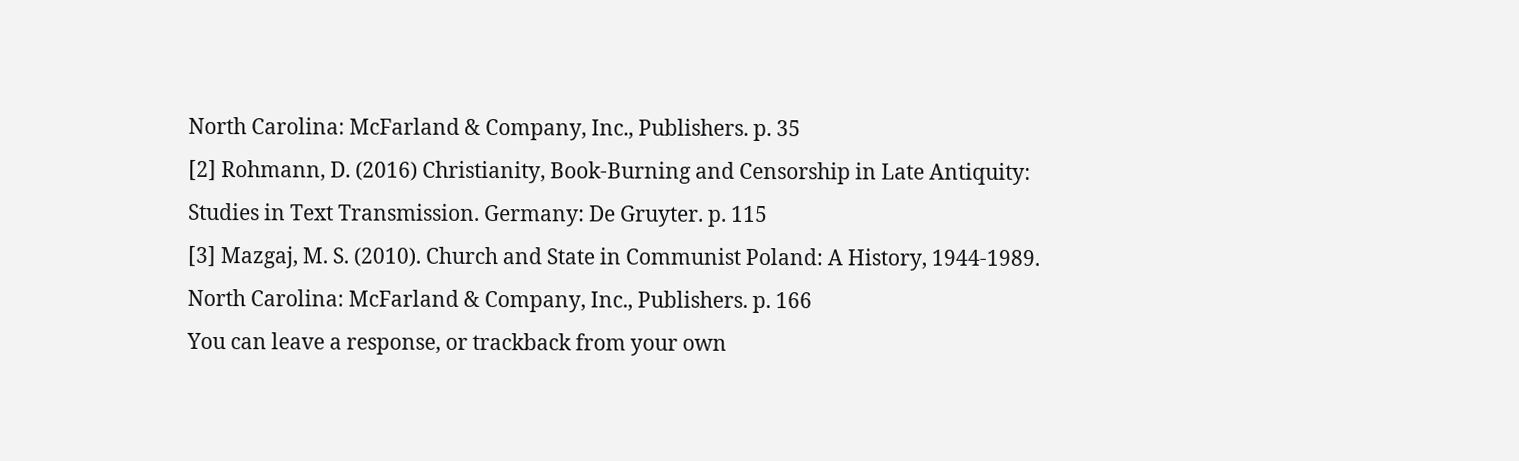North Carolina: McFarland & Company, Inc., Publishers. p. 35
[2] Rohmann, D. (2016) Christianity, Book-Burning and Censorship in Late Antiquity: Studies in Text Transmission. Germany: De Gruyter. p. 115
[3] Mazgaj, M. S. (2010). Church and State in Communist Poland: A History, 1944-1989. North Carolina: McFarland & Company, Inc., Publishers. p. 166
You can leave a response, or trackback from your own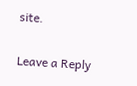site.

Leave a Reply